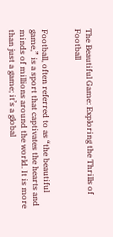The Beautiful Game: Exploring the Thrills of Football


Football, often referred to as “the beautiful game,” is a sport that captivates the hearts and minds of millions around the world. It is more than just a game; it’s a global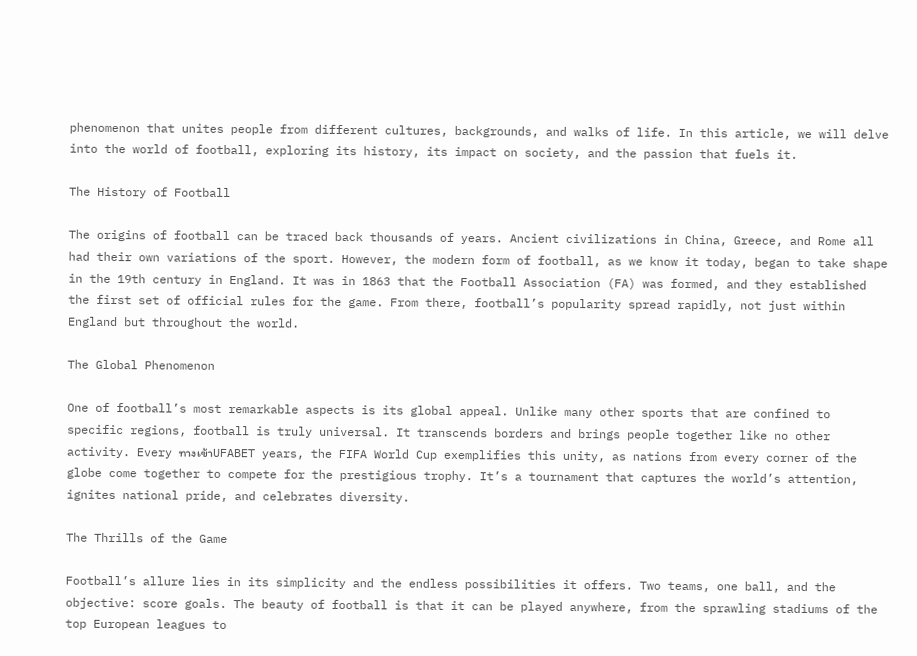phenomenon that unites people from different cultures, backgrounds, and walks of life. In this article, we will delve into the world of football, exploring its history, its impact on society, and the passion that fuels it.

The History of Football

The origins of football can be traced back thousands of years. Ancient civilizations in China, Greece, and Rome all had their own variations of the sport. However, the modern form of football, as we know it today, began to take shape in the 19th century in England. It was in 1863 that the Football Association (FA) was formed, and they established the first set of official rules for the game. From there, football’s popularity spread rapidly, not just within England but throughout the world.

The Global Phenomenon

One of football’s most remarkable aspects is its global appeal. Unlike many other sports that are confined to specific regions, football is truly universal. It transcends borders and brings people together like no other activity. Every ทางเข้าUFABET years, the FIFA World Cup exemplifies this unity, as nations from every corner of the globe come together to compete for the prestigious trophy. It’s a tournament that captures the world’s attention, ignites national pride, and celebrates diversity.

The Thrills of the Game

Football’s allure lies in its simplicity and the endless possibilities it offers. Two teams, one ball, and the objective: score goals. The beauty of football is that it can be played anywhere, from the sprawling stadiums of the top European leagues to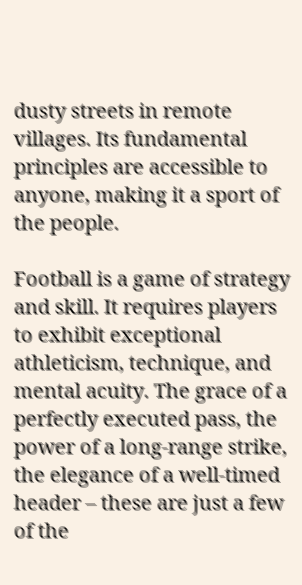dusty streets in remote villages. Its fundamental principles are accessible to anyone, making it a sport of the people.

Football is a game of strategy and skill. It requires players to exhibit exceptional athleticism, technique, and mental acuity. The grace of a perfectly executed pass, the power of a long-range strike, the elegance of a well-timed header – these are just a few of the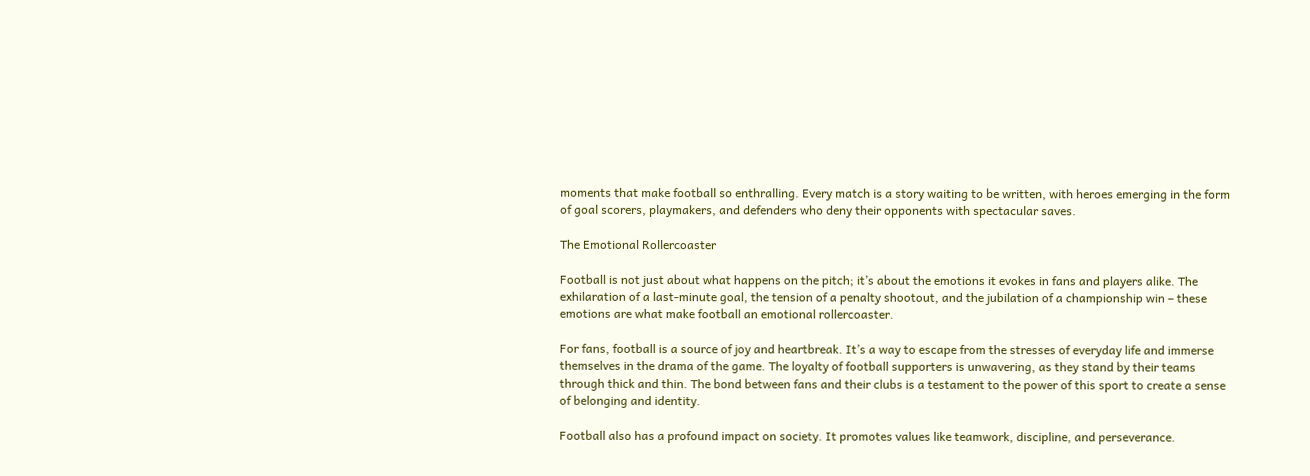moments that make football so enthralling. Every match is a story waiting to be written, with heroes emerging in the form of goal scorers, playmakers, and defenders who deny their opponents with spectacular saves.

The Emotional Rollercoaster

Football is not just about what happens on the pitch; it’s about the emotions it evokes in fans and players alike. The exhilaration of a last-minute goal, the tension of a penalty shootout, and the jubilation of a championship win – these emotions are what make football an emotional rollercoaster.

For fans, football is a source of joy and heartbreak. It’s a way to escape from the stresses of everyday life and immerse themselves in the drama of the game. The loyalty of football supporters is unwavering, as they stand by their teams through thick and thin. The bond between fans and their clubs is a testament to the power of this sport to create a sense of belonging and identity.

Football also has a profound impact on society. It promotes values like teamwork, discipline, and perseverance.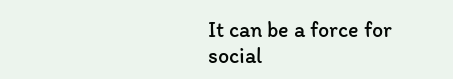It can be a force for social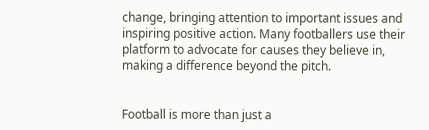change, bringing attention to important issues and inspiring positive action. Many footballers use their platform to advocate for causes they believe in, making a difference beyond the pitch.


Football is more than just a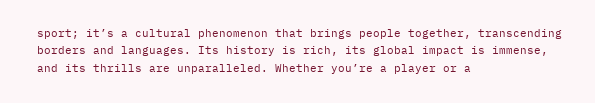sport; it’s a cultural phenomenon that brings people together, transcending borders and languages. Its history is rich, its global impact is immense, and its thrills are unparalleled. Whether you’re a player or a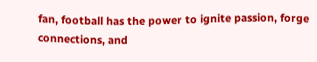fan, football has the power to ignite passion, forge connections, and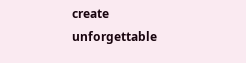create unforgettable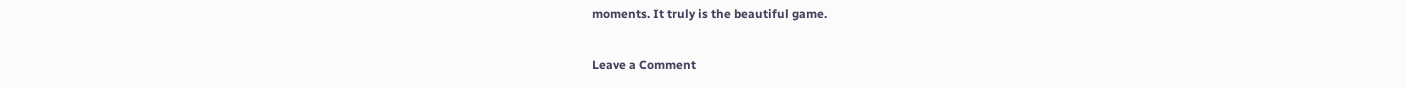moments. It truly is the beautiful game.

Leave a Comment